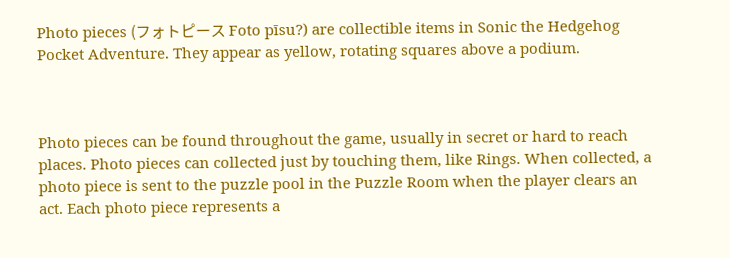Photo pieces (フォトピース Foto pīsu?) are collectible items in Sonic the Hedgehog Pocket Adventure. They appear as yellow, rotating squares above a podium.



Photo pieces can be found throughout the game, usually in secret or hard to reach places. Photo pieces can collected just by touching them, like Rings. When collected, a photo piece is sent to the puzzle pool in the Puzzle Room when the player clears an act. Each photo piece represents a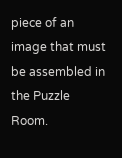piece of an image that must be assembled in the Puzzle Room.